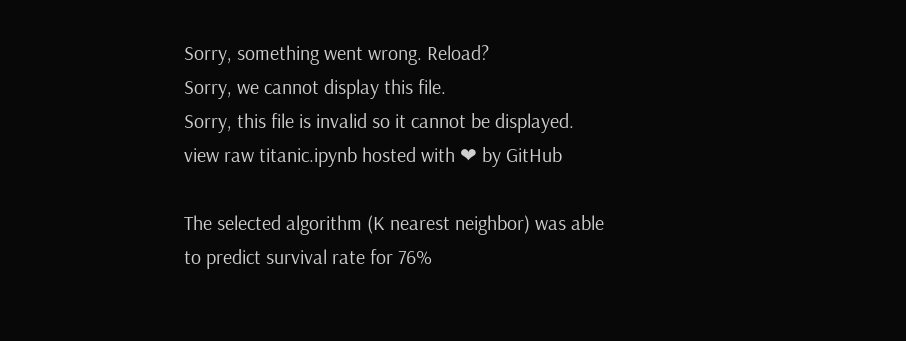Sorry, something went wrong. Reload?
Sorry, we cannot display this file.
Sorry, this file is invalid so it cannot be displayed.
view raw titanic.ipynb hosted with ❤ by GitHub

The selected algorithm (K nearest neighbor) was able to predict survival rate for 76%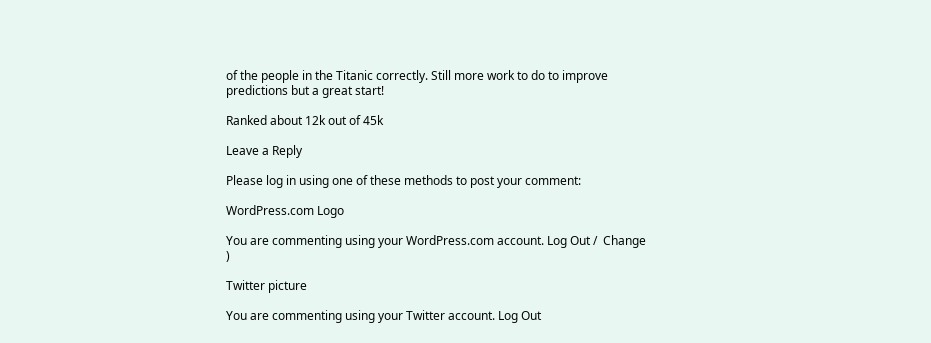of the people in the Titanic correctly. Still more work to do to improve predictions but a great start!

Ranked about 12k out of 45k

Leave a Reply

Please log in using one of these methods to post your comment:

WordPress.com Logo

You are commenting using your WordPress.com account. Log Out /  Change )

Twitter picture

You are commenting using your Twitter account. Log Out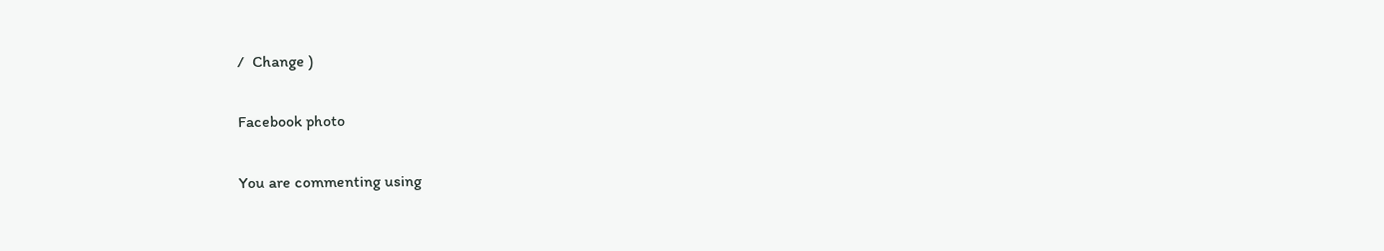/  Change )

Facebook photo

You are commenting using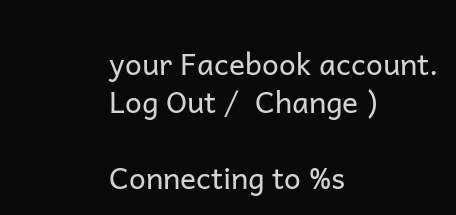your Facebook account. Log Out /  Change )

Connecting to %s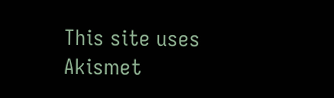This site uses Akismet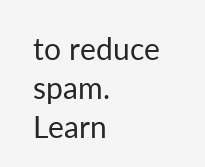to reduce spam. Learn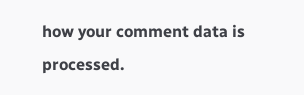how your comment data is processed.